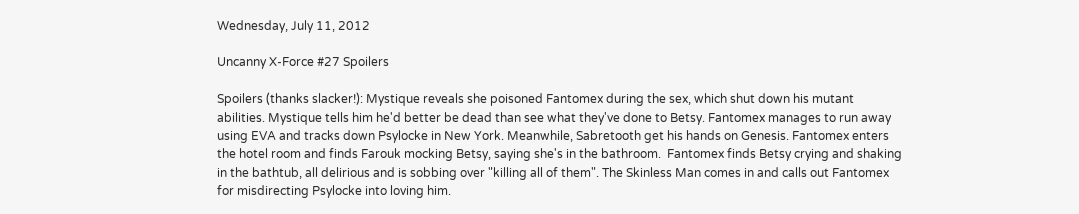Wednesday, July 11, 2012

Uncanny X-Force #27 Spoilers

Spoilers (thanks slacker!): Mystique reveals she poisoned Fantomex during the sex, which shut down his mutant abilities. Mystique tells him he'd better be dead than see what they've done to Betsy. Fantomex manages to run away using EVA and tracks down Psylocke in New York. Meanwhile, Sabretooth get his hands on Genesis. Fantomex enters the hotel room and finds Farouk mocking Betsy, saying she's in the bathroom.  Fantomex finds Betsy crying and shaking in the bathtub, all delirious and is sobbing over "killing all of them". The Skinless Man comes in and calls out Fantomex for misdirecting Psylocke into loving him.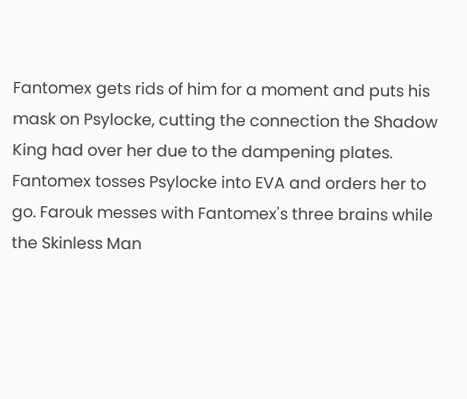Fantomex gets rids of him for a moment and puts his mask on Psylocke, cutting the connection the Shadow King had over her due to the dampening plates. Fantomex tosses Psylocke into EVA and orders her to go. Farouk messes with Fantomex's three brains while the Skinless Man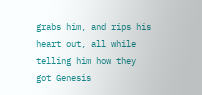grabs him, and rips his heart out, all while telling him how they got Genesis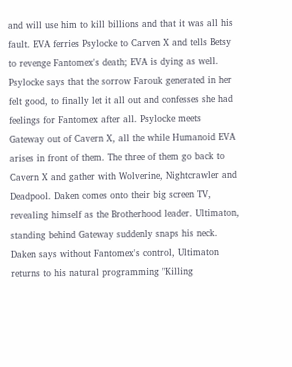and will use him to kill billions and that it was all his fault. EVA ferries Psylocke to Carven X and tells Betsy to revenge Fantomex's death; EVA is dying as well.  Psylocke says that the sorrow Farouk generated in her felt good, to finally let it all out and confesses she had feelings for Fantomex after all. Psylocke meets Gateway out of Cavern X, all the while Humanoid EVA arises in front of them. The three of them go back to Cavern X and gather with Wolverine, Nightcrawler and Deadpool. Daken comes onto their big screen TV, revealing himself as the Brotherhood leader. Ultimaton, standing behind Gateway suddenly snaps his neck. Daken says without Fantomex's control, Ultimaton returns to his natural programming "Killing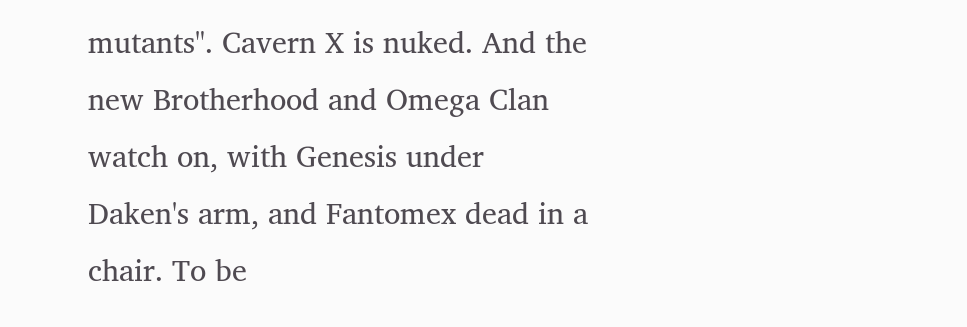mutants". Cavern X is nuked. And the new Brotherhood and Omega Clan watch on, with Genesis under Daken's arm, and Fantomex dead in a chair. To be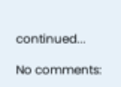continued...

No comments: